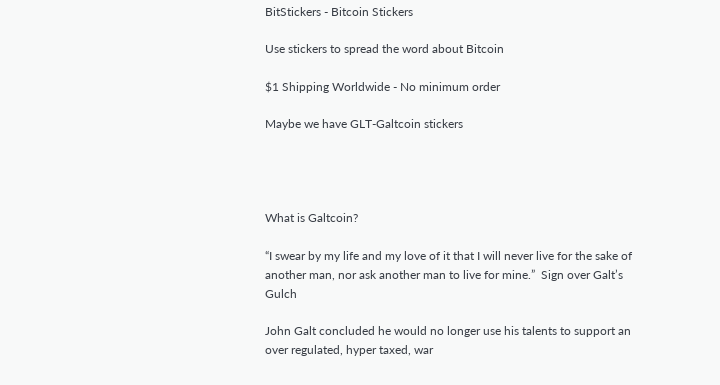BitStickers - Bitcoin Stickers

Use stickers to spread the word about Bitcoin

$1 Shipping Worldwide - No minimum order

Maybe we have GLT-Galtcoin stickers




What is Galtcoin?

“I swear by my life and my love of it that I will never live for the sake of another man, nor ask another man to live for mine.”  Sign over Galt’s Gulch

John Galt concluded he would no longer use his talents to support an over regulated, hyper taxed, war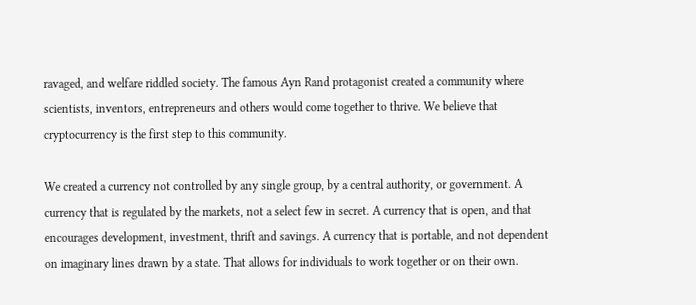ravaged, and welfare riddled society. The famous Ayn Rand protagonist created a community where scientists, inventors, entrepreneurs and others would come together to thrive. We believe that cryptocurrency is the first step to this community.

We created a currency not controlled by any single group, by a central authority, or government. A currency that is regulated by the markets, not a select few in secret. A currency that is open, and that encourages development, investment, thrift and savings. A currency that is portable, and not dependent on imaginary lines drawn by a state. That allows for individuals to work together or on their own.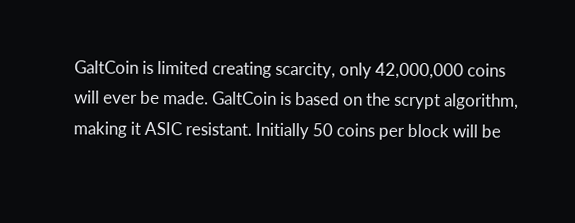GaltCoin is limited creating scarcity, only 42,000,000 coins will ever be made. GaltCoin is based on the scrypt algorithm, making it ASIC resistant. Initially 50 coins per block will be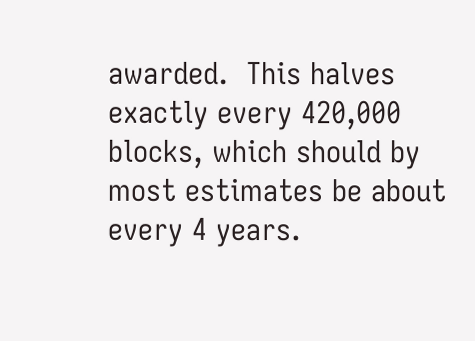awarded.  This halves exactly every 420,000 blocks, which should by most estimates be about every 4 years.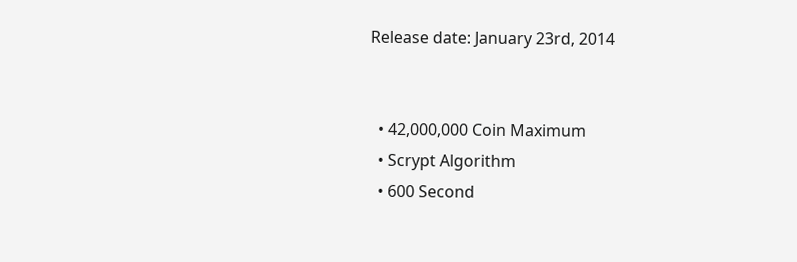Release date: January 23rd, 2014


  • 42,000,000 Coin Maximum
  • Scrypt Algorithm
  • 600 Second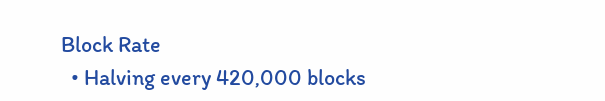Block Rate
  • Halving every 420,000 blocks